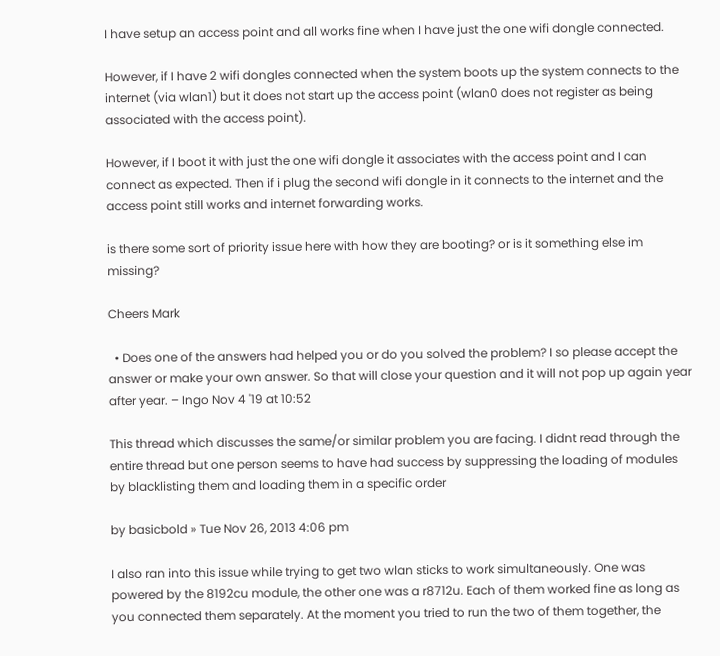I have setup an access point and all works fine when I have just the one wifi dongle connected.

However, if I have 2 wifi dongles connected when the system boots up the system connects to the internet (via wlan1) but it does not start up the access point (wlan0 does not register as being associated with the access point).

However, if I boot it with just the one wifi dongle it associates with the access point and I can connect as expected. Then if i plug the second wifi dongle in it connects to the internet and the access point still works and internet forwarding works.

is there some sort of priority issue here with how they are booting? or is it something else im missing?

Cheers Mark

  • Does one of the answers had helped you or do you solved the problem? I so please accept the answer or make your own answer. So that will close your question and it will not pop up again year after year. – Ingo Nov 4 '19 at 10:52

This thread which discusses the same/or similar problem you are facing. I didnt read through the entire thread but one person seems to have had success by suppressing the loading of modules by blacklisting them and loading them in a specific order

by basicbold » Tue Nov 26, 2013 4:06 pm

I also ran into this issue while trying to get two wlan sticks to work simultaneously. One was powered by the 8192cu module, the other one was a r8712u. Each of them worked fine as long as you connected them separately. At the moment you tried to run the two of them together, the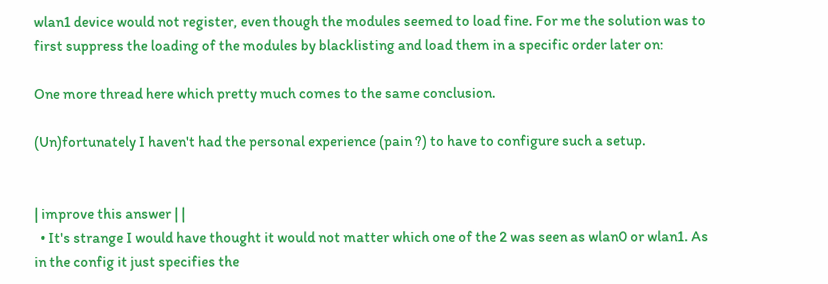wlan1 device would not register, even though the modules seemed to load fine. For me the solution was to first suppress the loading of the modules by blacklisting and load them in a specific order later on:

One more thread here which pretty much comes to the same conclusion.

(Un)fortunately I haven't had the personal experience (pain ?) to have to configure such a setup.


| improve this answer | |
  • It's strange I would have thought it would not matter which one of the 2 was seen as wlan0 or wlan1. As in the config it just specifies the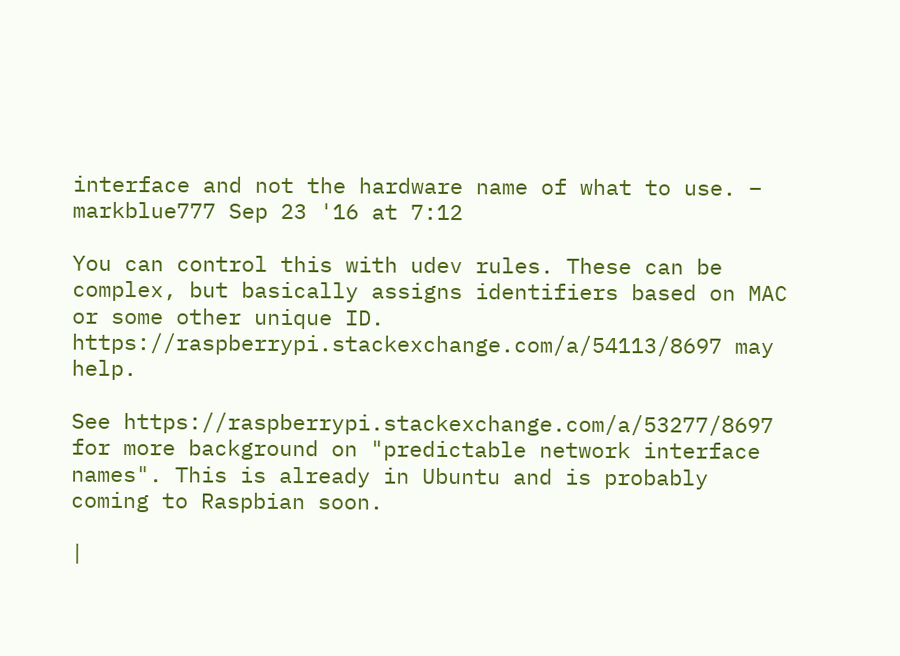interface and not the hardware name of what to use. – markblue777 Sep 23 '16 at 7:12

You can control this with udev rules. These can be complex, but basically assigns identifiers based on MAC or some other unique ID. https://raspberrypi.stackexchange.com/a/54113/8697 may help.

See https://raspberrypi.stackexchange.com/a/53277/8697 for more background on "predictable network interface names". This is already in Ubuntu and is probably coming to Raspbian soon.

|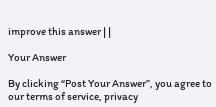improve this answer | |

Your Answer

By clicking “Post Your Answer”, you agree to our terms of service, privacy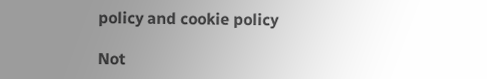policy and cookie policy

Not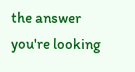the answer you're looking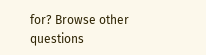for? Browse other questions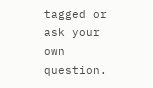tagged or ask your own question.